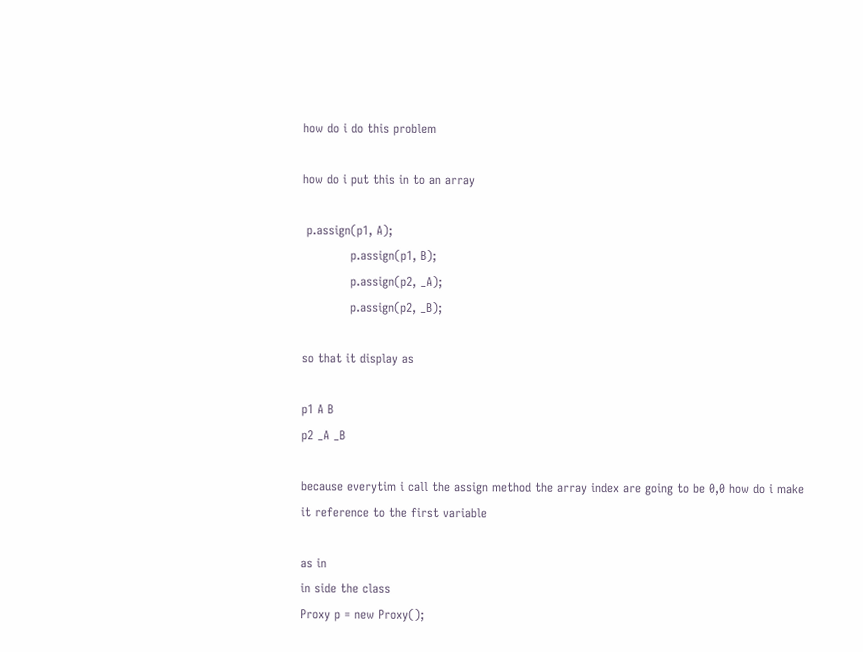how do i do this problem

how do i put this in to an array

 p.assign(p1, A);
            p.assign(p1, B);
            p.assign(p2, _A);
            p.assign(p2, _B);

so that it display as

p1 A B
p2 _A _B

because everytim i call the assign method the array index are going to be 0,0 how do i make it reference to the first variable

as in
in side the class
Proxy p = new Proxy();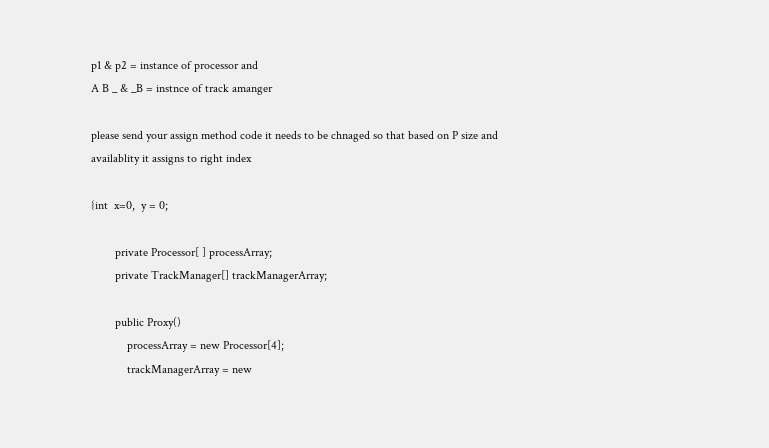p1 & p2 = instance of processor and
A B _ & _B = instnce of track amanger

please send your assign method code it needs to be chnaged so that based on P size and availablity it assigns to right index

{int  x=0,  y = 0;

        private Processor[ ] processArray;
        private TrackManager[] trackManagerArray;

        public Proxy()
            processArray = new Processor[4];
            trackManagerArray = new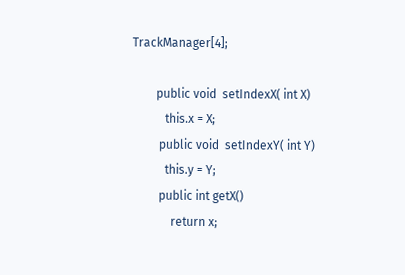TrackManager[4];

        public void  setIndexX( int X)
           this.x = X;
         public void  setIndexY( int Y)
           this.y = Y;
         public int getX()
             return x;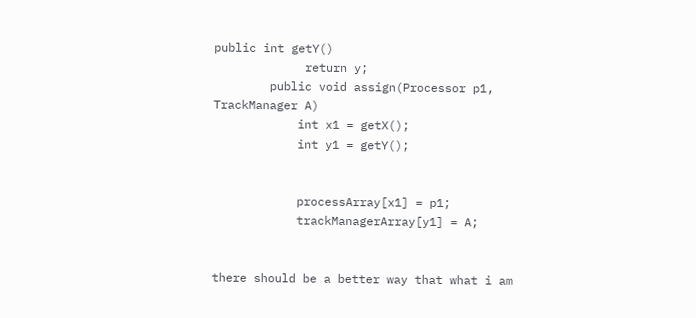public int getY()
             return y;
        public void assign(Processor p1, TrackManager A)
            int x1 = getX();
            int y1 = getY();


            processArray[x1] = p1;
            trackManagerArray[y1] = A;


there should be a better way that what i am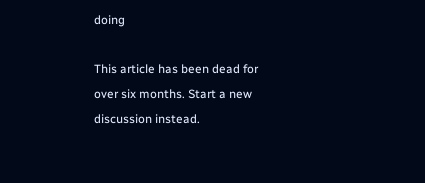doing

This article has been dead for over six months. Start a new discussion instead.